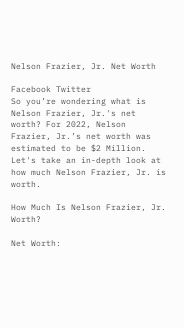Nelson Frazier, Jr. Net Worth

Facebook Twitter
So you’re wondering what is Nelson Frazier, Jr.'s net worth? For 2022, Nelson Frazier, Jr.’s net worth was estimated to be $2 Million. Let's take an in-depth look at how much Nelson Frazier, Jr. is worth.

How Much Is Nelson Frazier, Jr. Worth?

Net Worth: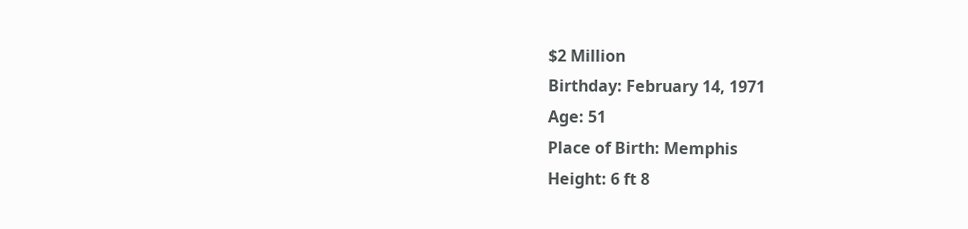$2 Million
Birthday: February 14, 1971
Age: 51
Place of Birth: Memphis
Height: 6 ft 8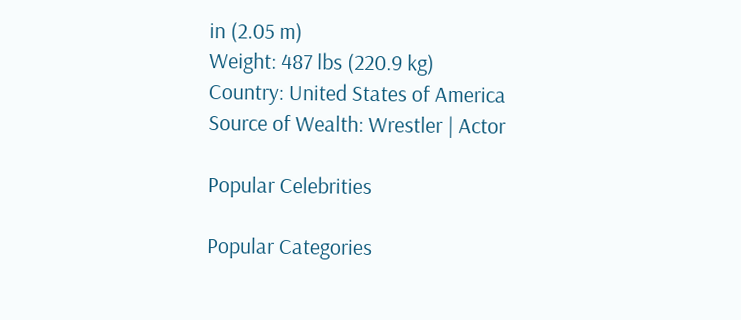in (2.05 m)
Weight: 487 lbs (220.9 kg)
Country: United States of America
Source of Wealth: Wrestler | Actor

Popular Celebrities

Popular Categories